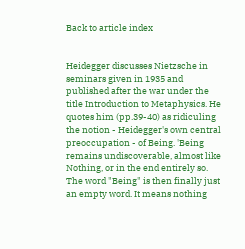Back to article index


Heidegger discusses Nietzsche in seminars given in 1935 and published after the war under the title Introduction to Metaphysics. He quotes him (pp.39-40) as ridiculing the notion - Heidegger's own central preoccupation - of Being. 'Being remains undiscoverable, almost like Nothing, or in the end entirely so. The word "Being" is then finally just an empty word. It means nothing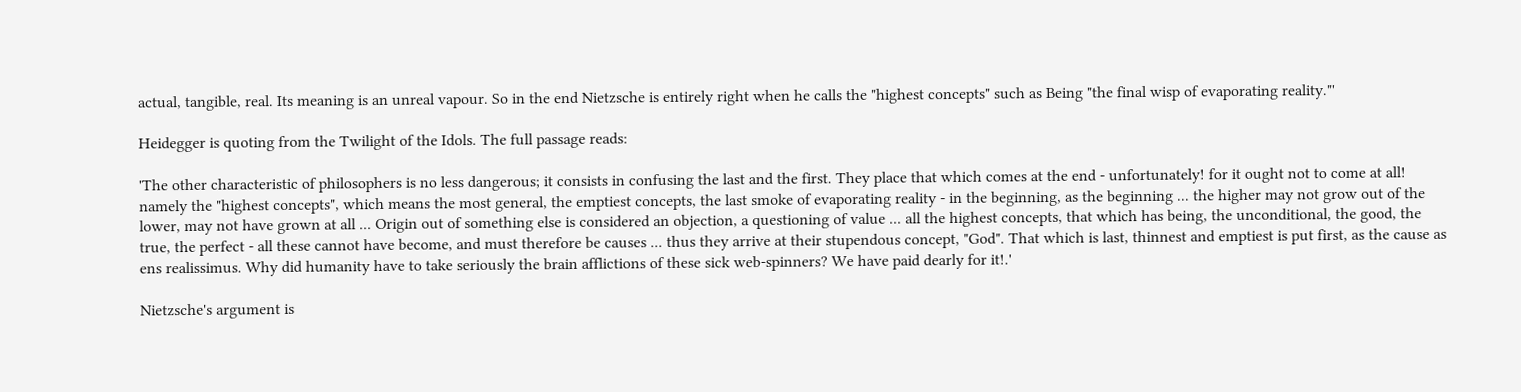actual, tangible, real. Its meaning is an unreal vapour. So in the end Nietzsche is entirely right when he calls the "highest concepts" such as Being "the final wisp of evaporating reality."'

Heidegger is quoting from the Twilight of the Idols. The full passage reads:

'The other characteristic of philosophers is no less dangerous; it consists in confusing the last and the first. They place that which comes at the end - unfortunately! for it ought not to come at all! namely the "highest concepts", which means the most general, the emptiest concepts, the last smoke of evaporating reality - in the beginning, as the beginning ... the higher may not grow out of the lower, may not have grown at all ... Origin out of something else is considered an objection, a questioning of value ... all the highest concepts, that which has being, the unconditional, the good, the true, the perfect - all these cannot have become, and must therefore be causes ... thus they arrive at their stupendous concept, "God". That which is last, thinnest and emptiest is put first, as the cause as ens realissimus. Why did humanity have to take seriously the brain afflictions of these sick web-spinners? We have paid dearly for it!.'

Nietzsche's argument is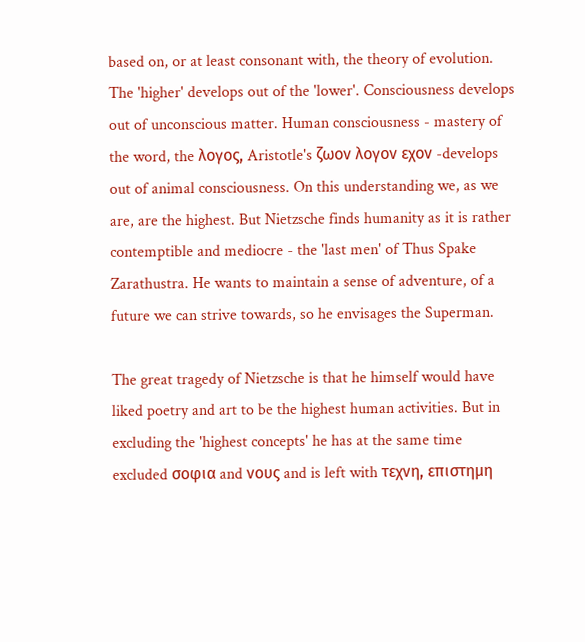based on, or at least consonant with, the theory of evolution. The 'higher' develops out of the 'lower'. Consciousness develops out of unconscious matter. Human consciousness - mastery of the word, the λογος, Aristotle's ζωον λογον εχον -develops out of animal consciousness. On this understanding we, as we are, are the highest. But Nietzsche finds humanity as it is rather contemptible and mediocre - the 'last men' of Thus Spake Zarathustra. He wants to maintain a sense of adventure, of a future we can strive towards, so he envisages the Superman.

The great tragedy of Nietzsche is that he himself would have liked poetry and art to be the highest human activities. But in excluding the 'highest concepts' he has at the same time excluded σοφια and νους and is left with τεχνη, επιστημη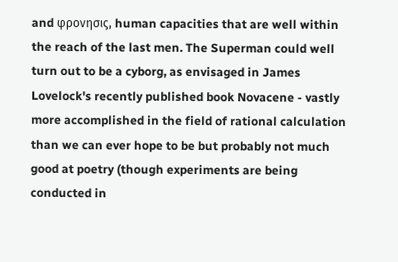and φρονησις, human capacities that are well within the reach of the last men. The Superman could well turn out to be a cyborg, as envisaged in James Lovelock's recently published book Novacene - vastly more accomplished in the field of rational calculation than we can ever hope to be but probably not much good at poetry (though experiments are being conducted in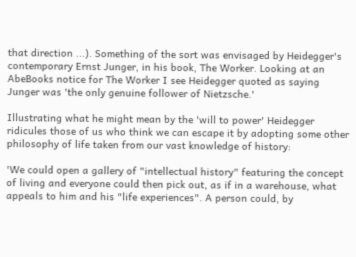that direction ...). Something of the sort was envisaged by Heidegger's contemporary Ernst Junger, in his book, The Worker. Looking at an AbeBooks notice for The Worker I see Heidegger quoted as saying Junger was 'the only genuine follower of Nietzsche.'

Illustrating what he might mean by the 'will to power' Heidegger ridicules those of us who think we can escape it by adopting some other philosophy of life taken from our vast knowledge of history:

'We could open a gallery of "intellectual history" featuring the concept of living and everyone could then pick out, as if in a warehouse, what appeals to him and his "life experiences". A person could, by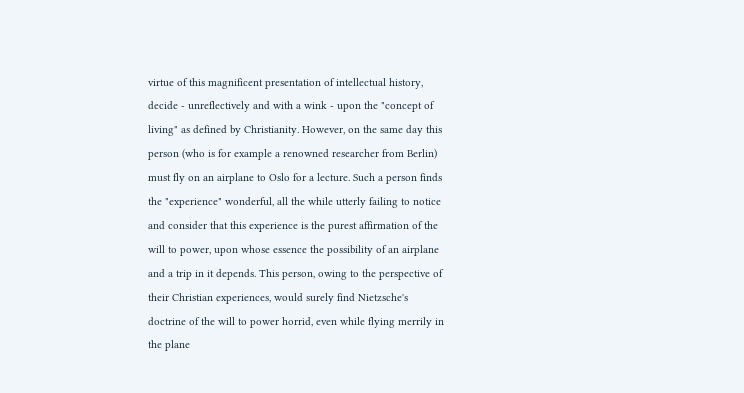virtue of this magnificent presentation of intellectual history, decide - unreflectively and with a wink - upon the "concept of living" as defined by Christianity. However, on the same day this person (who is for example a renowned researcher from Berlin) must fly on an airplane to Oslo for a lecture. Such a person finds the "experience" wonderful, all the while utterly failing to notice and consider that this experience is the purest affirmation of the will to power, upon whose essence the possibility of an airplane and a trip in it depends. This person, owing to the perspective of their Christian experiences, would surely find Nietzsche's doctrine of the will to power horrid, even while flying merrily in the plane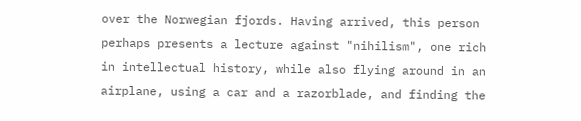over the Norwegian fjords. Having arrived, this person perhaps presents a lecture against "nihilism", one rich in intellectual history, while also flying around in an airplane, using a car and a razorblade, and finding the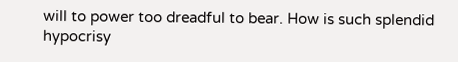will to power too dreadful to bear. How is such splendid hypocrisy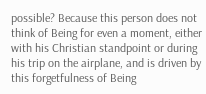possible? Because this person does not think of Being for even a moment, either with his Christian standpoint or during his trip on the airplane, and is driven by this forgetfulness of Being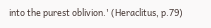into the purest oblivion.' (Heraclitus, p.79)